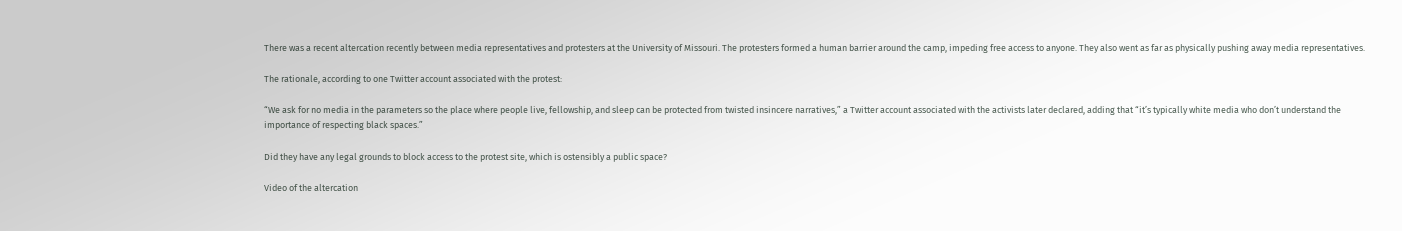There was a recent altercation recently between media representatives and protesters at the University of Missouri. The protesters formed a human barrier around the camp, impeding free access to anyone. They also went as far as physically pushing away media representatives.

The rationale, according to one Twitter account associated with the protest:

“We ask for no media in the parameters so the place where people live, fellowship, and sleep can be protected from twisted insincere narratives,” a Twitter account associated with the activists later declared, adding that “it’s typically white media who don’t understand the importance of respecting black spaces.”

Did they have any legal grounds to block access to the protest site, which is ostensibly a public space?

Video of the altercation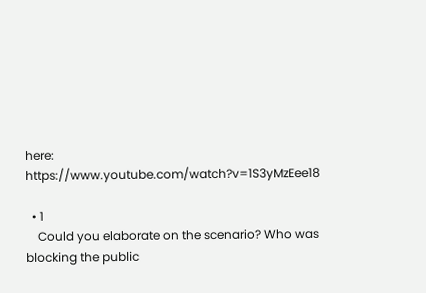here: https://www.youtube.com/watch?v=1S3yMzEee18

  • 1
    Could you elaborate on the scenario? Who was blocking the public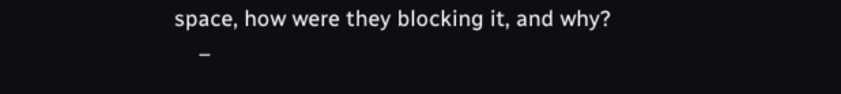space, how were they blocking it, and why?
    –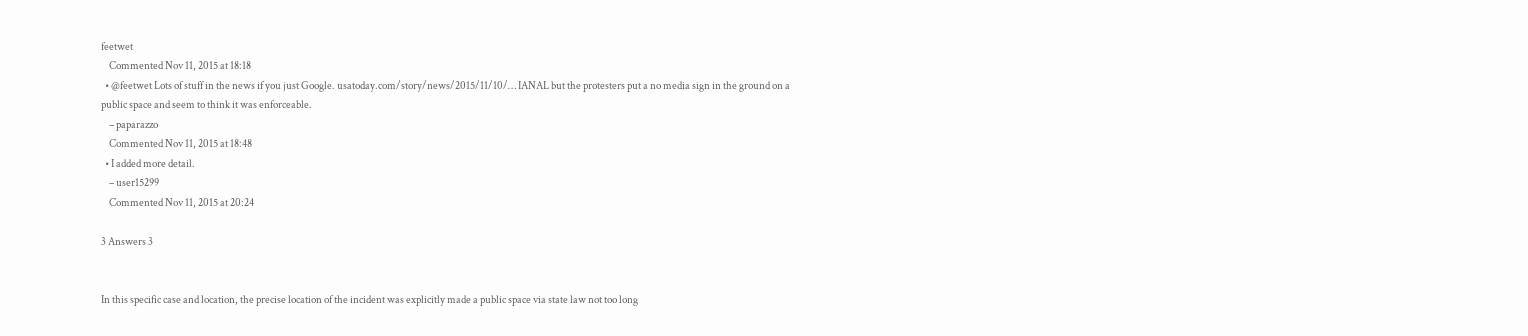feetwet
    Commented Nov 11, 2015 at 18:18
  • @feetwet Lots of stuff in the news if you just Google. usatoday.com/story/news/2015/11/10/… IANAL but the protesters put a no media sign in the ground on a public space and seem to think it was enforceable.
    – paparazzo
    Commented Nov 11, 2015 at 18:48
  • I added more detail.
    – user15299
    Commented Nov 11, 2015 at 20:24

3 Answers 3


In this specific case and location, the precise location of the incident was explicitly made a public space via state law not too long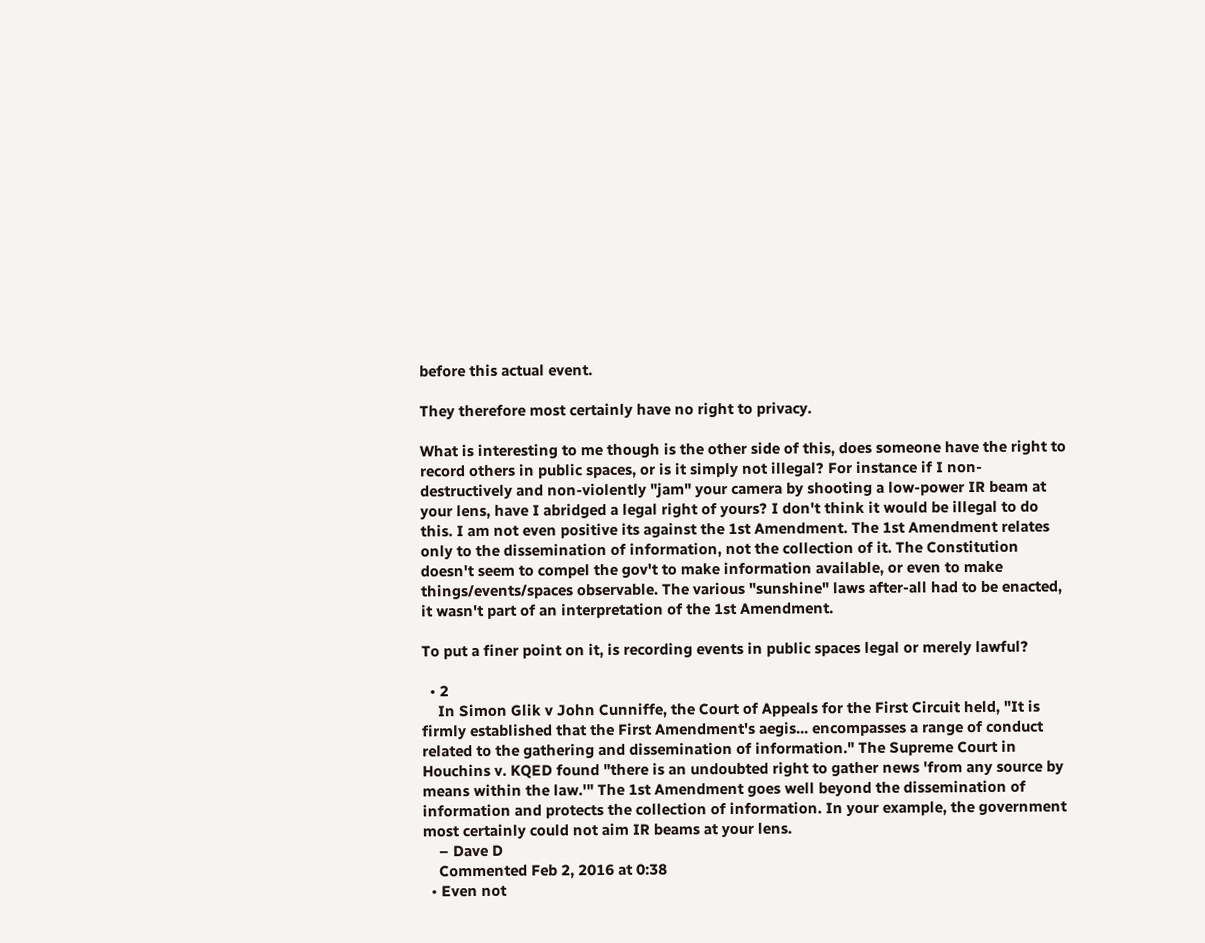before this actual event.

They therefore most certainly have no right to privacy.

What is interesting to me though is the other side of this, does someone have the right to record others in public spaces, or is it simply not illegal? For instance if I non-destructively and non-violently "jam" your camera by shooting a low-power IR beam at your lens, have I abridged a legal right of yours? I don't think it would be illegal to do this. I am not even positive its against the 1st Amendment. The 1st Amendment relates only to the dissemination of information, not the collection of it. The Constitution doesn't seem to compel the gov't to make information available, or even to make things/events/spaces observable. The various "sunshine" laws after-all had to be enacted, it wasn't part of an interpretation of the 1st Amendment.

To put a finer point on it, is recording events in public spaces legal or merely lawful?

  • 2
    In Simon Glik v John Cunniffe, the Court of Appeals for the First Circuit held, "It is firmly established that the First Amendment's aegis... encompasses a range of conduct related to the gathering and dissemination of information." The Supreme Court in Houchins v. KQED found "there is an undoubted right to gather news 'from any source by means within the law.'" The 1st Amendment goes well beyond the dissemination of information and protects the collection of information. In your example, the government most certainly could not aim IR beams at your lens.
    – Dave D
    Commented Feb 2, 2016 at 0:38
  • Even not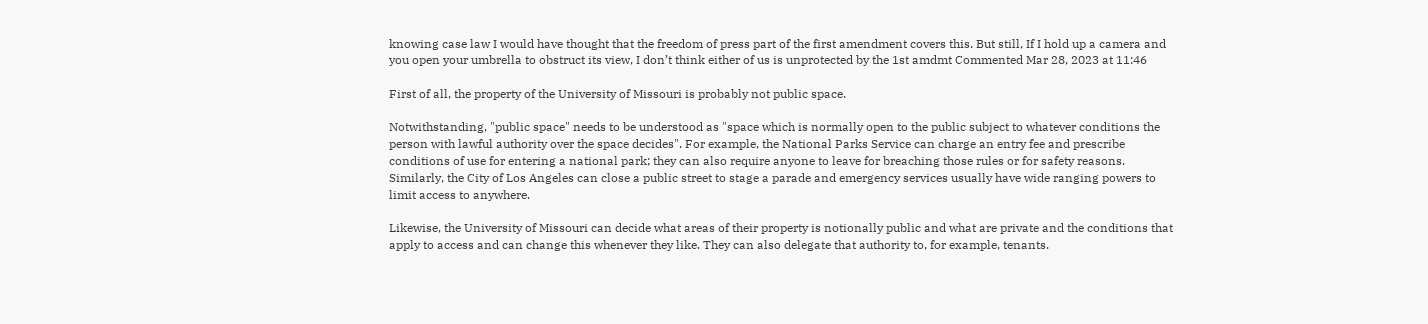knowing case law I would have thought that the freedom of press part of the first amendment covers this. But still, If I hold up a camera and you open your umbrella to obstruct its view, I don’t think either of us is unprotected by the 1st amdmt Commented Mar 28, 2023 at 11:46

First of all, the property of the University of Missouri is probably not public space.

Notwithstanding, "public space" needs to be understood as "space which is normally open to the public subject to whatever conditions the person with lawful authority over the space decides". For example, the National Parks Service can charge an entry fee and prescribe conditions of use for entering a national park; they can also require anyone to leave for breaching those rules or for safety reasons. Similarly, the City of Los Angeles can close a public street to stage a parade and emergency services usually have wide ranging powers to limit access to anywhere.

Likewise, the University of Missouri can decide what areas of their property is notionally public and what are private and the conditions that apply to access and can change this whenever they like. They can also delegate that authority to, for example, tenants.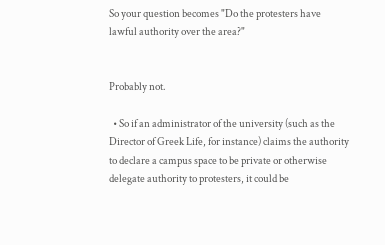So your question becomes "Do the protesters have lawful authority over the area?"


Probably not.

  • So if an administrator of the university (such as the Director of Greek Life, for instance) claims the authority to declare a campus space to be private or otherwise delegate authority to protesters, it could be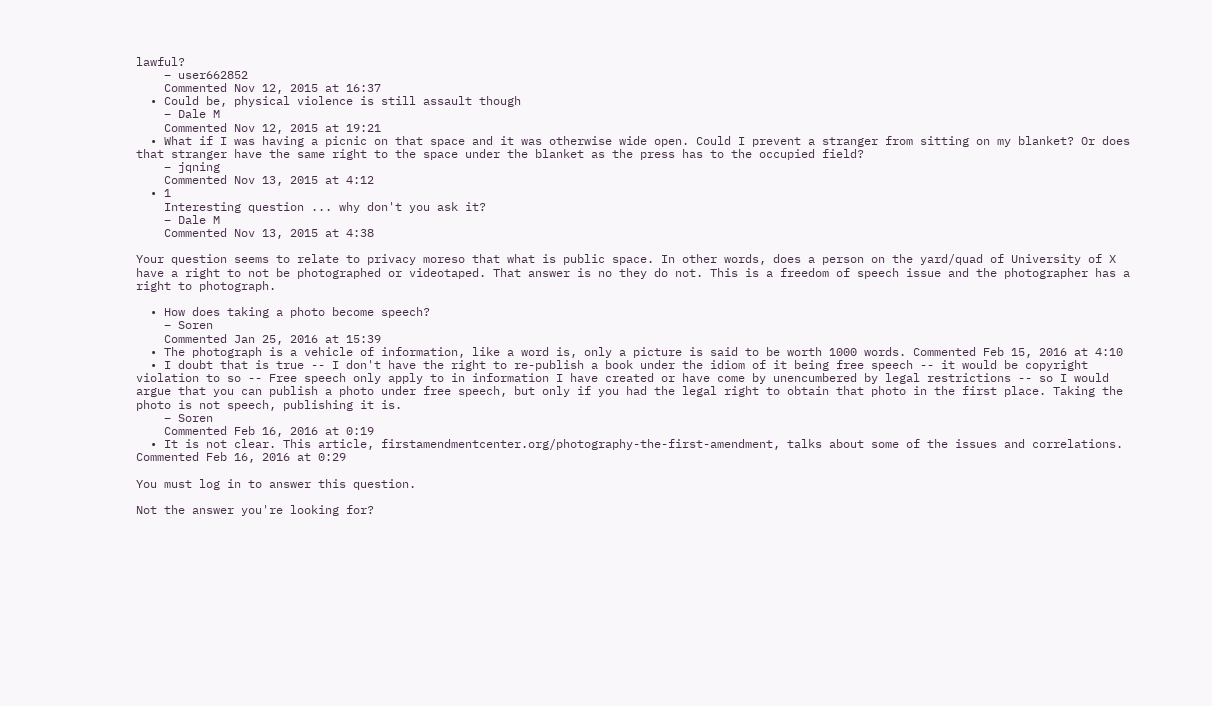lawful?
    – user662852
    Commented Nov 12, 2015 at 16:37
  • Could be, physical violence is still assault though
    – Dale M
    Commented Nov 12, 2015 at 19:21
  • What if I was having a picnic on that space and it was otherwise wide open. Could I prevent a stranger from sitting on my blanket? Or does that stranger have the same right to the space under the blanket as the press has to the occupied field?
    – jqning
    Commented Nov 13, 2015 at 4:12
  • 1
    Interesting question ... why don't you ask it?
    – Dale M
    Commented Nov 13, 2015 at 4:38

Your question seems to relate to privacy moreso that what is public space. In other words, does a person on the yard/quad of University of X have a right to not be photographed or videotaped. That answer is no they do not. This is a freedom of speech issue and the photographer has a right to photograph.

  • How does taking a photo become speech?
    – Soren
    Commented Jan 25, 2016 at 15:39
  • The photograph is a vehicle of information, like a word is, only a picture is said to be worth 1000 words. Commented Feb 15, 2016 at 4:10
  • I doubt that is true -- I don't have the right to re-publish a book under the idiom of it being free speech -- it would be copyright violation to so -- Free speech only apply to in information I have created or have come by unencumbered by legal restrictions -- so I would argue that you can publish a photo under free speech, but only if you had the legal right to obtain that photo in the first place. Taking the photo is not speech, publishing it is.
    – Soren
    Commented Feb 16, 2016 at 0:19
  • It is not clear. This article, firstamendmentcenter.org/photography-the-first-amendment, talks about some of the issues and correlations. Commented Feb 16, 2016 at 0:29

You must log in to answer this question.

Not the answer you're looking for?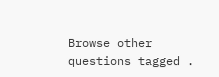Browse other questions tagged .